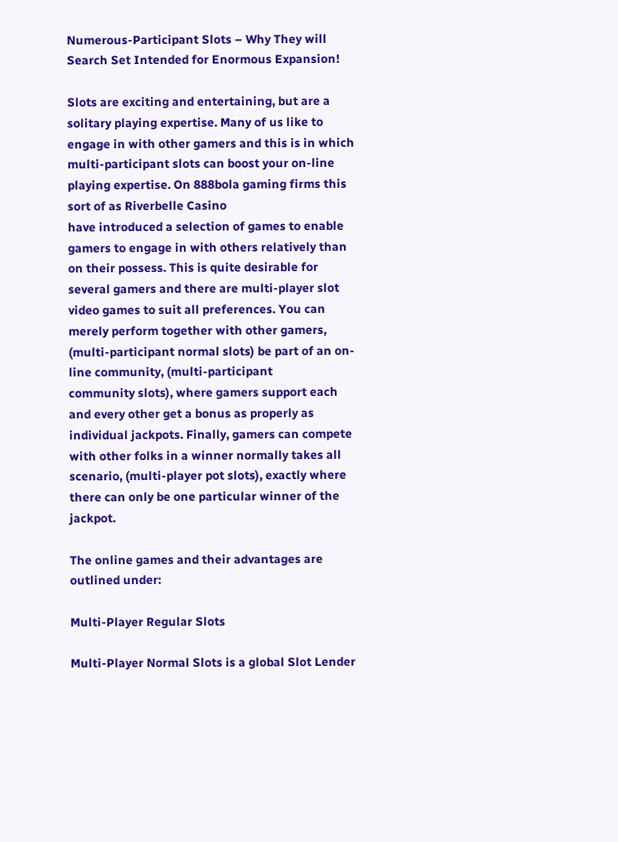Numerous-Participant Slots – Why They will Search Set Intended for Enormous Expansion!

Slots are exciting and entertaining, but are a solitary playing expertise. Many of us like to engage in with other gamers and this is in which multi-participant slots can boost your on-line playing expertise. On 888bola gaming firms this sort of as Riverbelle Casino
have introduced a selection of games to enable gamers to engage in with others relatively than on their possess. This is quite desirable for several gamers and there are multi-player slot video games to suit all preferences. You can merely perform together with other gamers, (multi-participant normal slots) be part of an on-line community, (multi-participant
community slots), where gamers support each and every other get a bonus as properly as individual jackpots. Finally, gamers can compete with other folks in a winner normally takes all scenario, (multi-player pot slots), exactly where there can only be one particular winner of the jackpot.

The online games and their advantages are outlined under:

Multi-Player Regular Slots

Multi-Player Normal Slots is a global Slot Lender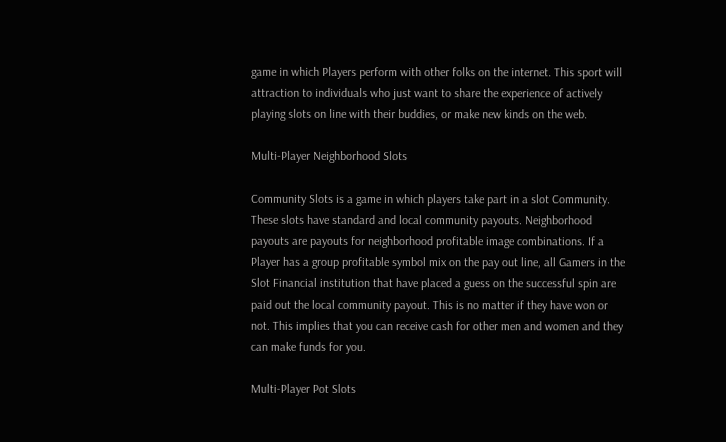game in which Players perform with other folks on the internet. This sport will attraction to individuals who just want to share the experience of actively playing slots on line with their buddies, or make new kinds on the web.

Multi-Player Neighborhood Slots

Community Slots is a game in which players take part in a slot Community. These slots have standard and local community payouts. Neighborhood payouts are payouts for neighborhood profitable image combinations. If a Player has a group profitable symbol mix on the pay out line, all Gamers in the Slot Financial institution that have placed a guess on the successful spin are paid out the local community payout. This is no matter if they have won or not. This implies that you can receive cash for other men and women and they can make funds for you.

Multi-Player Pot Slots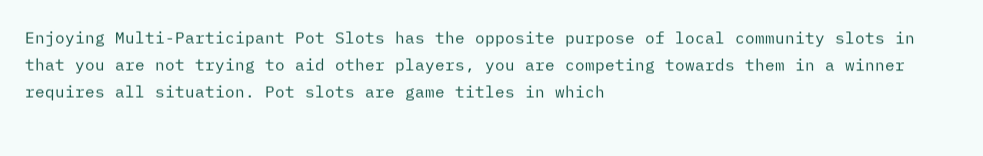Enjoying Multi-Participant Pot Slots has the opposite purpose of local community slots in that you are not trying to aid other players, you are competing towards them in a winner requires all situation. Pot slots are game titles in which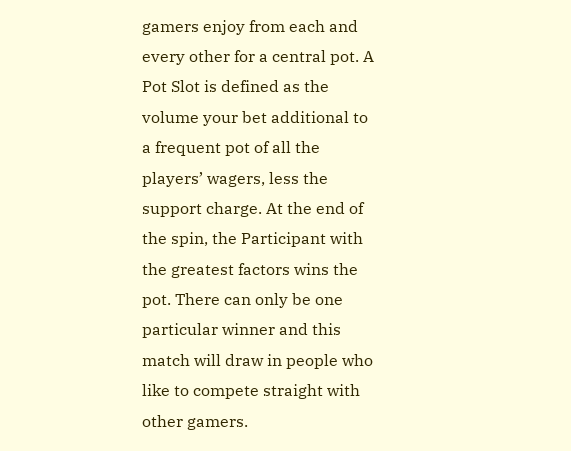gamers enjoy from each and every other for a central pot. A Pot Slot is defined as the volume your bet additional to a frequent pot of all the players’ wagers, less the support charge. At the end of the spin, the Participant with the greatest factors wins the pot. There can only be one particular winner and this match will draw in people who like to compete straight with other gamers.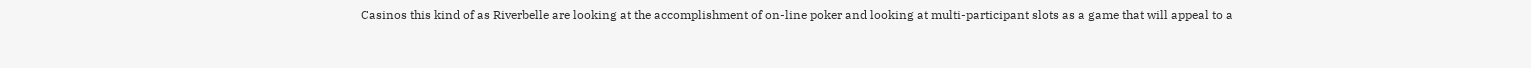Casinos this kind of as Riverbelle are looking at the accomplishment of on-line poker and looking at multi-participant slots as a game that will appeal to a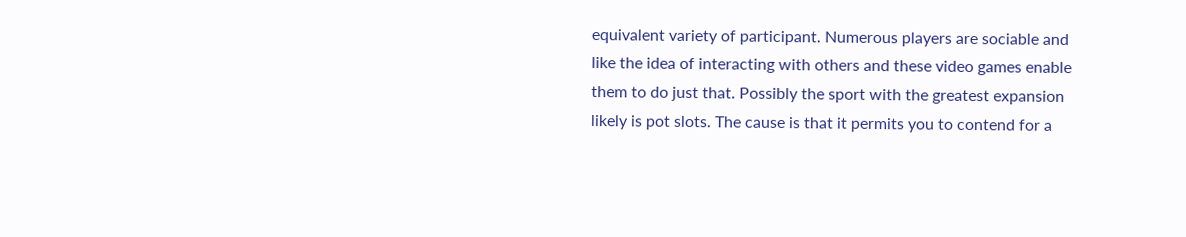equivalent variety of participant. Numerous players are sociable and like the idea of interacting with others and these video games enable them to do just that. Possibly the sport with the greatest expansion likely is pot slots. The cause is that it permits you to contend for a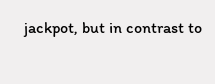jackpot, but in contrast to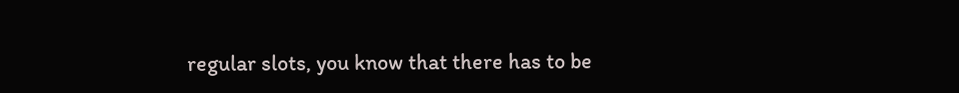regular slots, you know that there has to be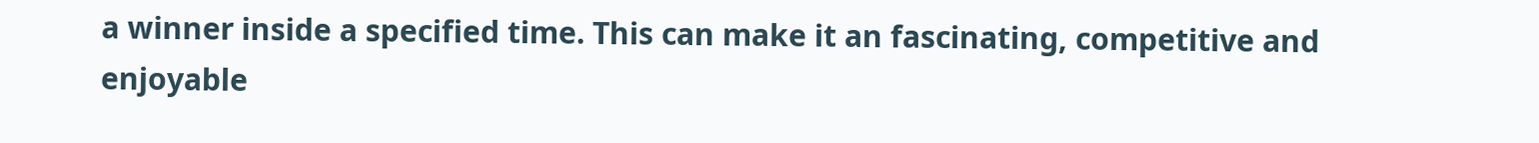a winner inside a specified time. This can make it an fascinating, competitive and enjoyable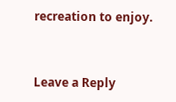recreation to enjoy.


Leave a Reply